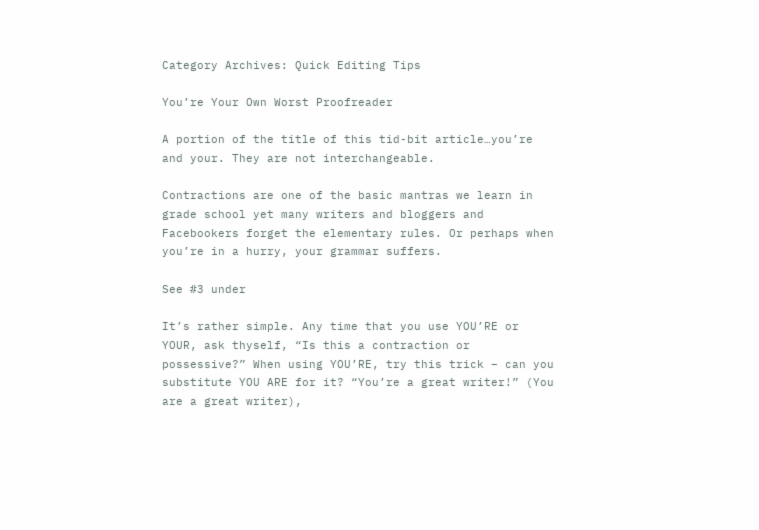Category Archives: Quick Editing Tips

You’re Your Own Worst Proofreader

A portion of the title of this tid-bit article…you’re and your. They are not interchangeable.

Contractions are one of the basic mantras we learn in grade school yet many writers and bloggers and Facebookers forget the elementary rules. Or perhaps when you’re in a hurry, your grammar suffers.

See #3 under

It’s rather simple. Any time that you use YOU’RE or YOUR, ask thyself, “Is this a contraction or possessive?” When using YOU’RE, try this trick – can you substitute YOU ARE for it? “You’re a great writer!” (You are a great writer),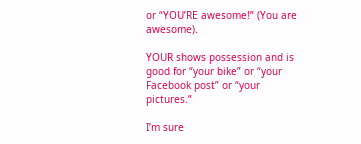or “YOU’RE awesome!” (You are awesome).

YOUR shows possession and is good for “your bike” or “your Facebook post” or “your pictures.”

I’m sure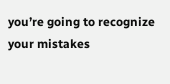you’re going to recognize your mistakes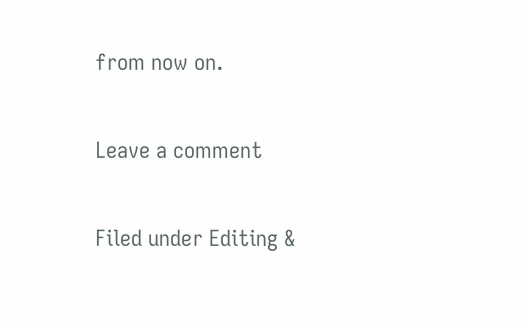from now on.

Leave a comment

Filed under Editing &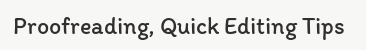Proofreading, Quick Editing Tips